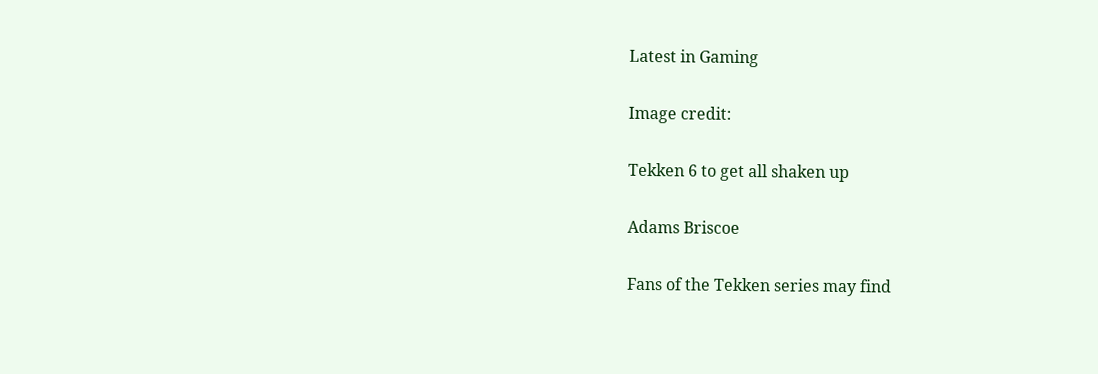Latest in Gaming

Image credit:

Tekken 6 to get all shaken up

Adams Briscoe

Fans of the Tekken series may find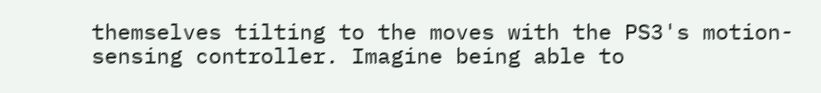themselves tilting to the moves with the PS3's motion-sensing controller. Imagine being able to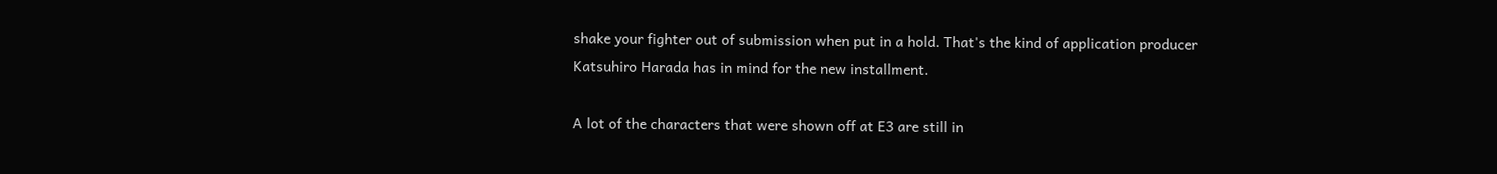shake your fighter out of submission when put in a hold. That's the kind of application producer Katsuhiro Harada has in mind for the new installment.

A lot of the characters that were shown off at E3 are still in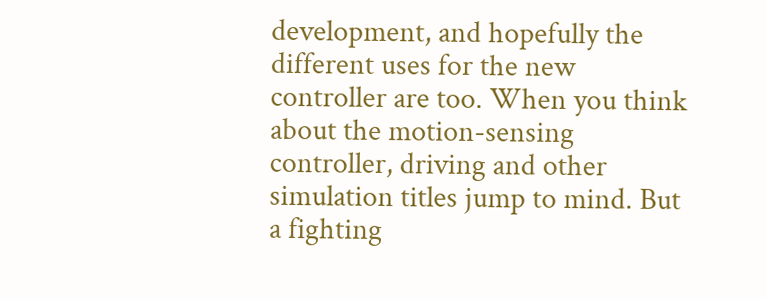development, and hopefully the different uses for the new controller are too. When you think about the motion-sensing controller, driving and other simulation titles jump to mind. But a fighting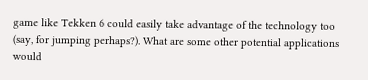game like Tekken 6 could easily take advantage of the technology too (say, for jumping perhaps?). What are some other potential applications would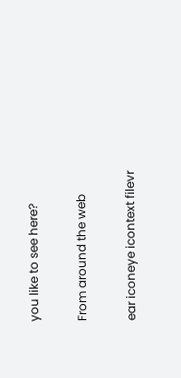you like to see here?

From around the web

ear iconeye icontext filevr